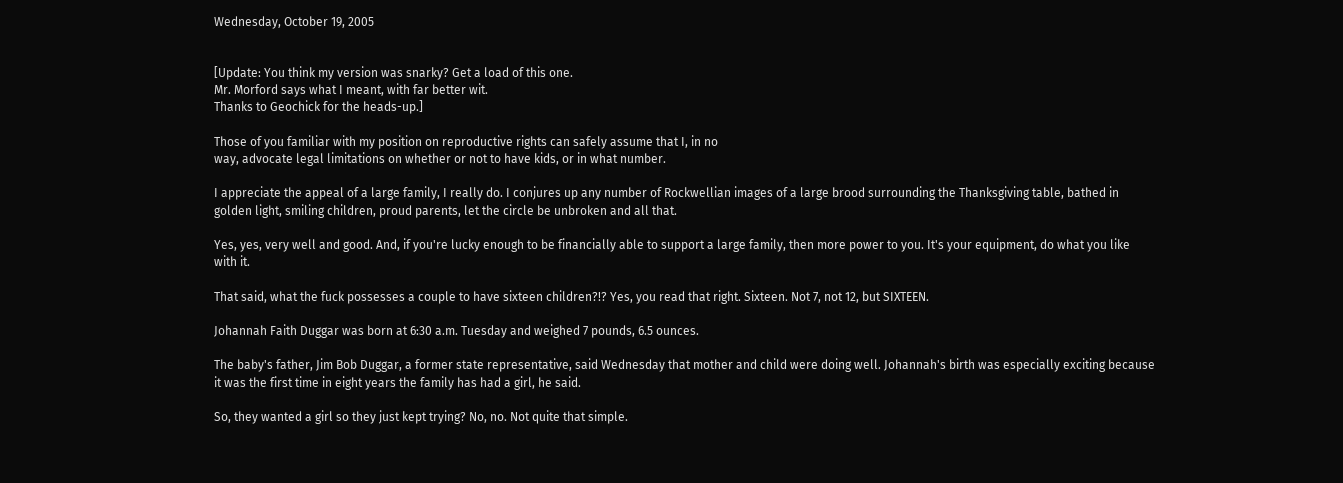Wednesday, October 19, 2005


[Update: You think my version was snarky? Get a load of this one.
Mr. Morford says what I meant, with far better wit.
Thanks to Geochick for the heads-up.]

Those of you familiar with my position on reproductive rights can safely assume that I, in no
way, advocate legal limitations on whether or not to have kids, or in what number.

I appreciate the appeal of a large family, I really do. I conjures up any number of Rockwellian images of a large brood surrounding the Thanksgiving table, bathed in golden light, smiling children, proud parents, let the circle be unbroken and all that.

Yes, yes, very well and good. And, if you're lucky enough to be financially able to support a large family, then more power to you. It's your equipment, do what you like with it.

That said, what the fuck possesses a couple to have sixteen children?!? Yes, you read that right. Sixteen. Not 7, not 12, but SIXTEEN.

Johannah Faith Duggar was born at 6:30 a.m. Tuesday and weighed 7 pounds, 6.5 ounces.

The baby's father, Jim Bob Duggar, a former state representative, said Wednesday that mother and child were doing well. Johannah's birth was especially exciting because it was the first time in eight years the family has had a girl, he said.

So, they wanted a girl so they just kept trying? No, no. Not quite that simple.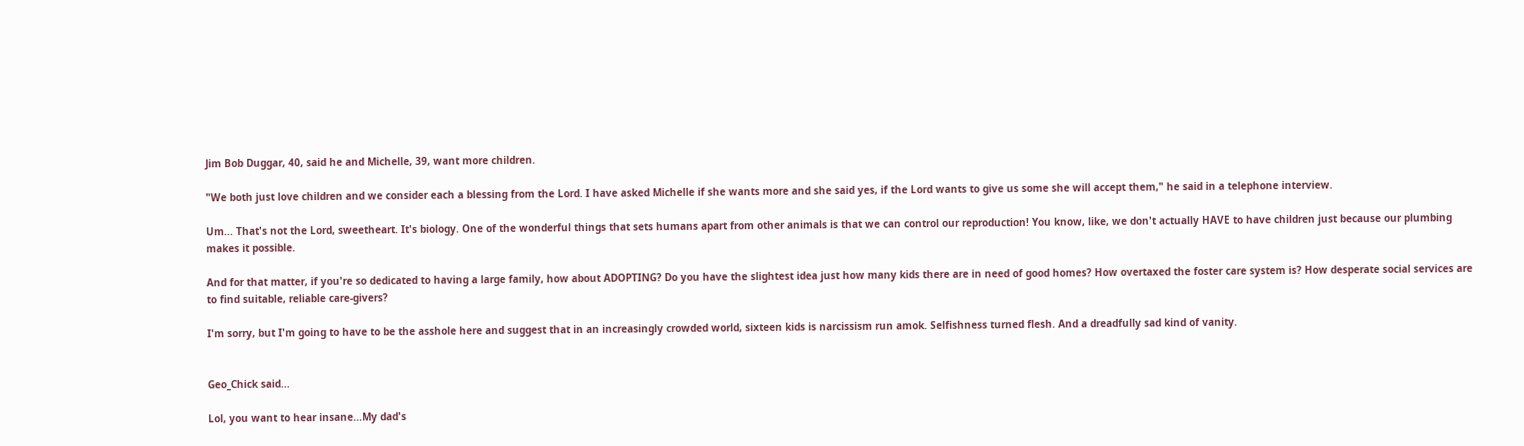Jim Bob Duggar, 40, said he and Michelle, 39, want more children.

"We both just love children and we consider each a blessing from the Lord. I have asked Michelle if she wants more and she said yes, if the Lord wants to give us some she will accept them," he said in a telephone interview.

Um... That's not the Lord, sweetheart. It's biology. One of the wonderful things that sets humans apart from other animals is that we can control our reproduction! You know, like, we don't actually HAVE to have children just because our plumbing makes it possible.

And for that matter, if you're so dedicated to having a large family, how about ADOPTING? Do you have the slightest idea just how many kids there are in need of good homes? How overtaxed the foster care system is? How desperate social services are to find suitable, reliable care-givers?

I'm sorry, but I'm going to have to be the asshole here and suggest that in an increasingly crowded world, sixteen kids is narcissism run amok. Selfishness turned flesh. And a dreadfully sad kind of vanity.


Geo_Chick said...

Lol, you want to hear insane...My dad's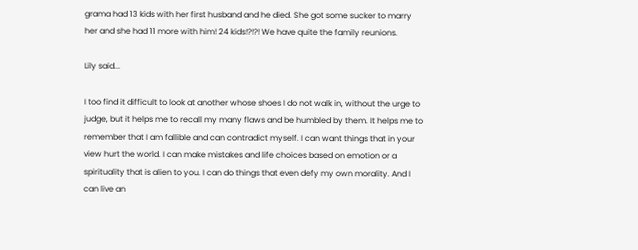grama had 13 kids with her first husband and he died. She got some sucker to marry her and she had 11 more with him! 24 kids!?!?! We have quite the family reunions.

Lily said...

I too find it difficult to look at another whose shoes I do not walk in, without the urge to judge, but it helps me to recall my many flaws and be humbled by them. It helps me to remember that I am fallible and can contradict myself. I can want things that in your view hurt the world. I can make mistakes and life choices based on emotion or a spirituality that is alien to you. I can do things that even defy my own morality. And I can live an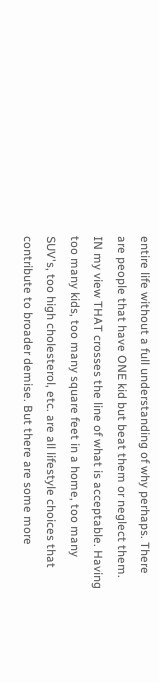entire life without a full understanding of why perhaps. There are people that have ONE kid but beat them or neglect them. IN my view THAT crosses the line of what is acceptable. Having too many kids, too many square feet in a home, too many SUV's, too high cholesterol, etc. are all lifestyle choices that contribute to broader demise. But there are some more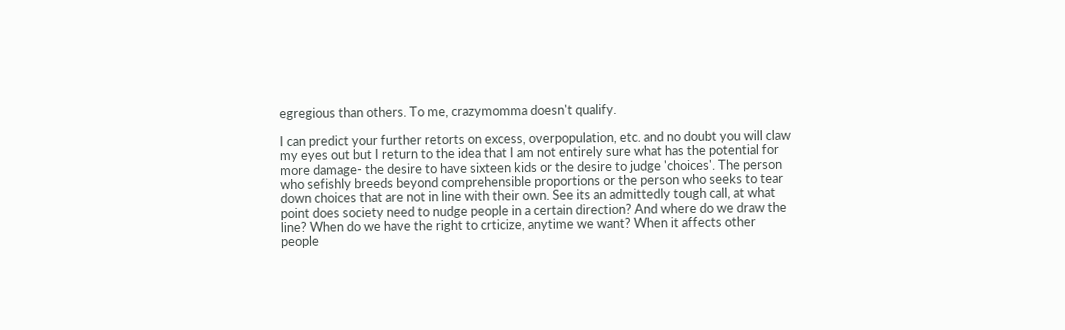egregious than others. To me, crazymomma doesn't qualify.

I can predict your further retorts on excess, overpopulation, etc. and no doubt you will claw my eyes out but I return to the idea that I am not entirely sure what has the potential for more damage- the desire to have sixteen kids or the desire to judge 'choices'. The person who sefishly breeds beyond comprehensible proportions or the person who seeks to tear down choices that are not in line with their own. See its an admittedly tough call, at what point does society need to nudge people in a certain direction? And where do we draw the line? When do we have the right to crticize, anytime we want? When it affects other people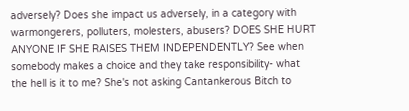adversely? Does she impact us adversely, in a category with warmongerers, polluters, molesters, abusers? DOES SHE HURT ANYONE IF SHE RAISES THEM INDEPENDENTLY? See when somebody makes a choice and they take responsibility- what the hell is it to me? She's not asking Cantankerous Bitch to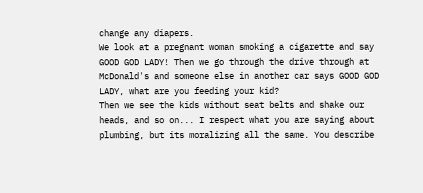change any diapers.
We look at a pregnant woman smoking a cigarette and say GOOD GOD LADY! Then we go through the drive through at McDonald's and someone else in another car says GOOD GOD LADY, what are you feeding your kid?
Then we see the kids without seat belts and shake our heads, and so on... I respect what you are saying about plumbing, but its moralizing all the same. You describe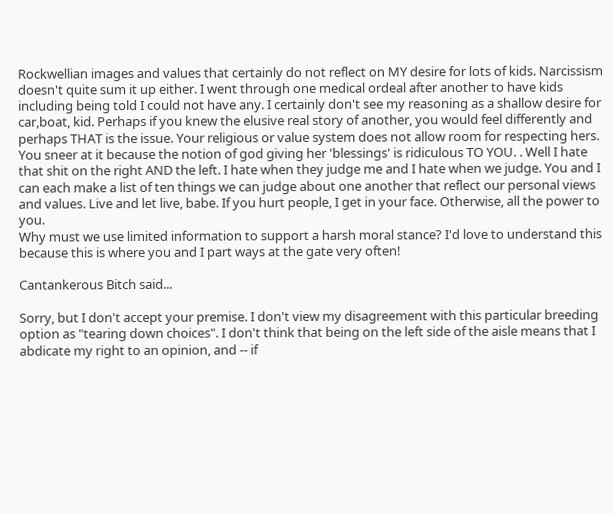Rockwellian images and values that certainly do not reflect on MY desire for lots of kids. Narcissism doesn't quite sum it up either. I went through one medical ordeal after another to have kids including being told I could not have any. I certainly don't see my reasoning as a shallow desire for car,boat, kid. Perhaps if you knew the elusive real story of another, you would feel differently and perhaps THAT is the issue. Your religious or value system does not allow room for respecting hers. You sneer at it because the notion of god giving her 'blessings' is ridiculous TO YOU. . Well I hate that shit on the right AND the left. I hate when they judge me and I hate when we judge. You and I can each make a list of ten things we can judge about one another that reflect our personal views and values. Live and let live, babe. If you hurt people, I get in your face. Otherwise, all the power to you.
Why must we use limited information to support a harsh moral stance? I'd love to understand this because this is where you and I part ways at the gate very often!

Cantankerous Bitch said...

Sorry, but I don't accept your premise. I don't view my disagreement with this particular breeding option as "tearing down choices". I don't think that being on the left side of the aisle means that I abdicate my right to an opinion, and -- if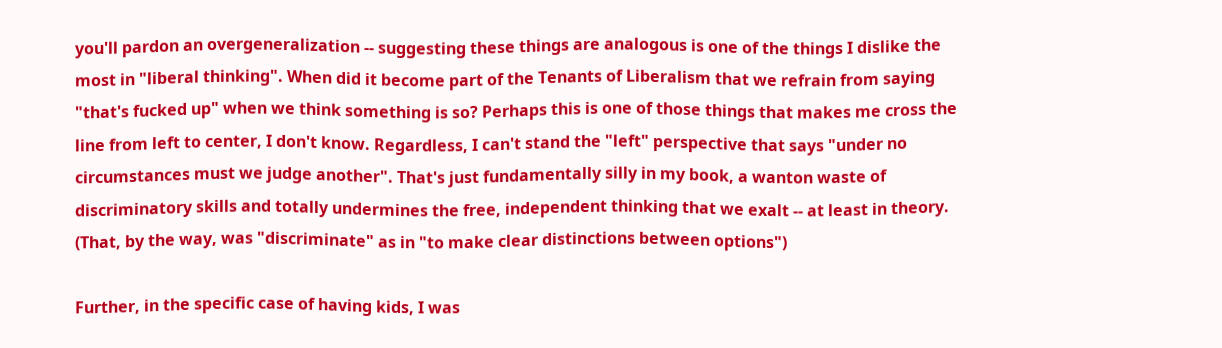you'll pardon an overgeneralization -- suggesting these things are analogous is one of the things I dislike the most in "liberal thinking". When did it become part of the Tenants of Liberalism that we refrain from saying "that's fucked up" when we think something is so? Perhaps this is one of those things that makes me cross the line from left to center, I don't know. Regardless, I can't stand the "left" perspective that says "under no circumstances must we judge another". That's just fundamentally silly in my book, a wanton waste of discriminatory skills and totally undermines the free, independent thinking that we exalt -- at least in theory. (That, by the way, was "discriminate" as in "to make clear distinctions between options")

Further, in the specific case of having kids, I was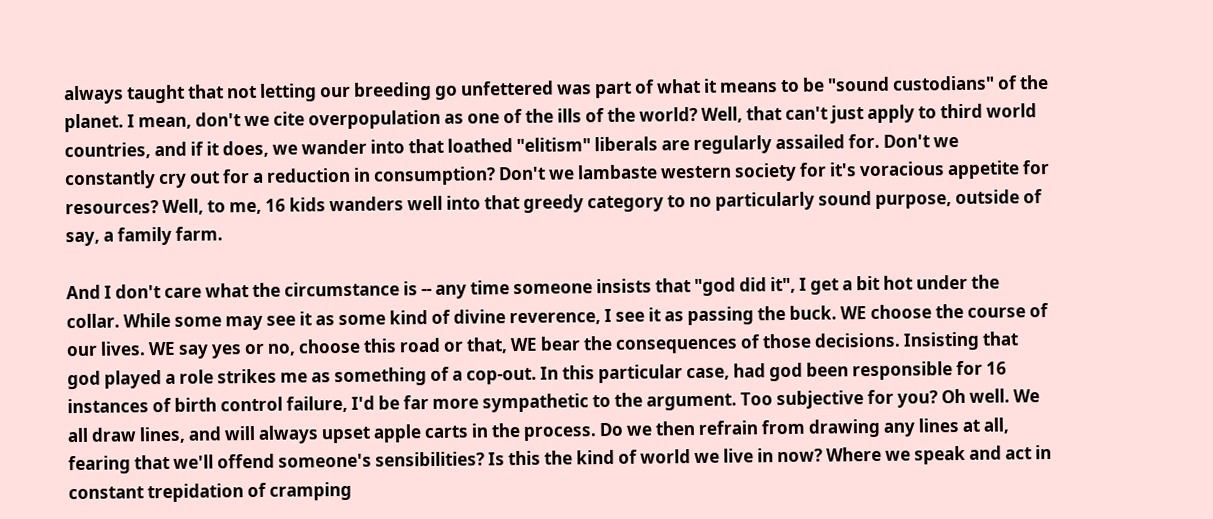always taught that not letting our breeding go unfettered was part of what it means to be "sound custodians" of the planet. I mean, don't we cite overpopulation as one of the ills of the world? Well, that can't just apply to third world countries, and if it does, we wander into that loathed "elitism" liberals are regularly assailed for. Don't we constantly cry out for a reduction in consumption? Don't we lambaste western society for it's voracious appetite for resources? Well, to me, 16 kids wanders well into that greedy category to no particularly sound purpose, outside of say, a family farm.

And I don't care what the circumstance is -- any time someone insists that "god did it", I get a bit hot under the collar. While some may see it as some kind of divine reverence, I see it as passing the buck. WE choose the course of our lives. WE say yes or no, choose this road or that, WE bear the consequences of those decisions. Insisting that god played a role strikes me as something of a cop-out. In this particular case, had god been responsible for 16 instances of birth control failure, I'd be far more sympathetic to the argument. Too subjective for you? Oh well. We all draw lines, and will always upset apple carts in the process. Do we then refrain from drawing any lines at all, fearing that we'll offend someone's sensibilities? Is this the kind of world we live in now? Where we speak and act in constant trepidation of cramping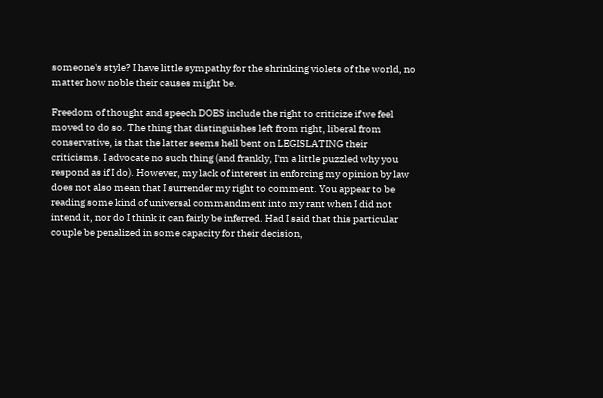someone's style? I have little sympathy for the shrinking violets of the world, no matter how noble their causes might be.

Freedom of thought and speech DOES include the right to criticize if we feel moved to do so. The thing that distinguishes left from right, liberal from conservative, is that the latter seems hell bent on LEGISLATING their criticisms. I advocate no such thing (and frankly, I'm a little puzzled why you respond as if I do). However, my lack of interest in enforcing my opinion by law does not also mean that I surrender my right to comment. You appear to be reading some kind of universal commandment into my rant when I did not intend it, nor do I think it can fairly be inferred. Had I said that this particular couple be penalized in some capacity for their decision,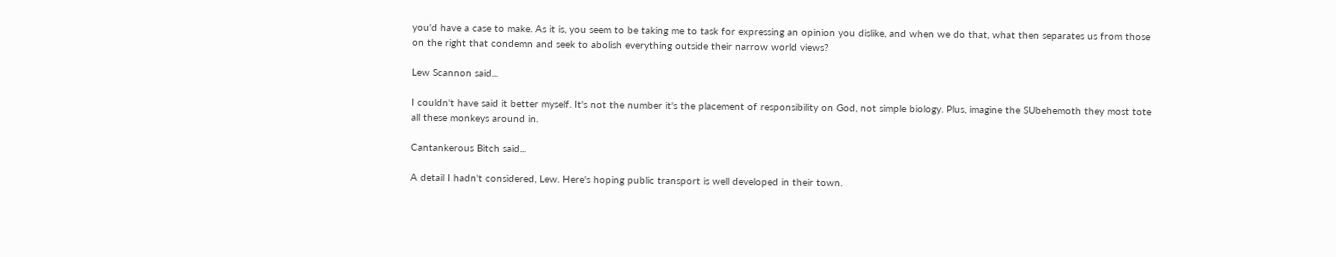you'd have a case to make. As it is, you seem to be taking me to task for expressing an opinion you dislike, and when we do that, what then separates us from those on the right that condemn and seek to abolish everything outside their narrow world views?

Lew Scannon said...

I couldn't have said it better myself. It's not the number it's the placement of responsibility on God, not simple biology. Plus, imagine the SUbehemoth they most tote all these monkeys around in.

Cantankerous Bitch said...

A detail I hadn't considered, Lew. Here's hoping public transport is well developed in their town.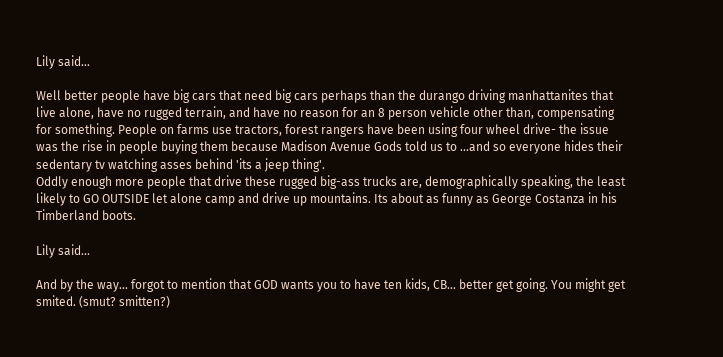Lily said...

Well better people have big cars that need big cars perhaps than the durango driving manhattanites that live alone, have no rugged terrain, and have no reason for an 8 person vehicle other than, compensating for something. People on farms use tractors, forest rangers have been using four wheel drive- the issue was the rise in people buying them because Madison Avenue Gods told us to ...and so everyone hides their sedentary tv watching asses behind 'its a jeep thing'.
Oddly enough more people that drive these rugged big-ass trucks are, demographically speaking, the least likely to GO OUTSIDE let alone camp and drive up mountains. Its about as funny as George Costanza in his Timberland boots.

Lily said...

And by the way... forgot to mention that GOD wants you to have ten kids, CB... better get going. You might get smited. (smut? smitten?)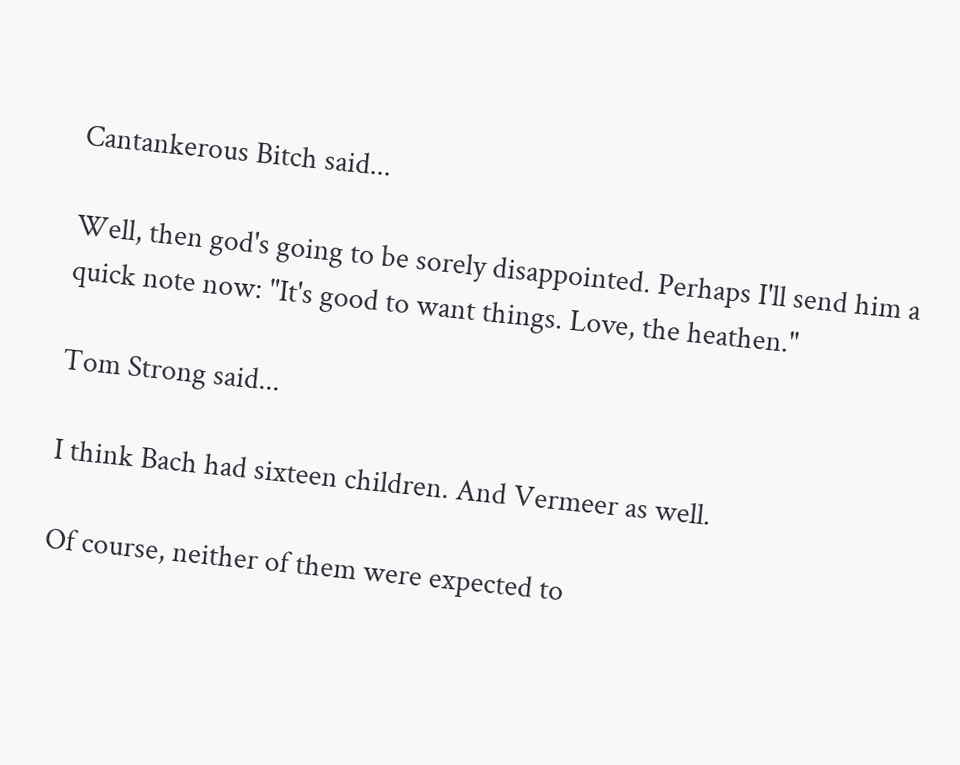Cantankerous Bitch said...

Well, then god's going to be sorely disappointed. Perhaps I'll send him a quick note now: "It's good to want things. Love, the heathen."

Tom Strong said...

I think Bach had sixteen children. And Vermeer as well.

Of course, neither of them were expected to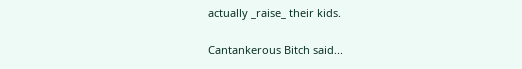actually _raise_ their kids.

Cantankerous Bitch said...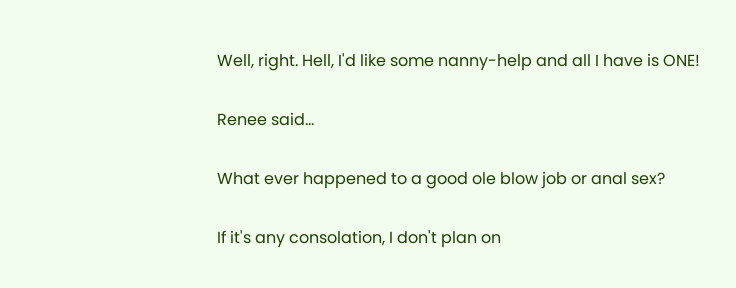Well, right. Hell, I'd like some nanny-help and all I have is ONE!

Renee said...

What ever happened to a good ole blow job or anal sex?

If it's any consolation, I don't plan on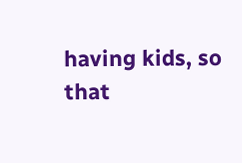having kids, so that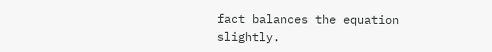fact balances the equation slightly.